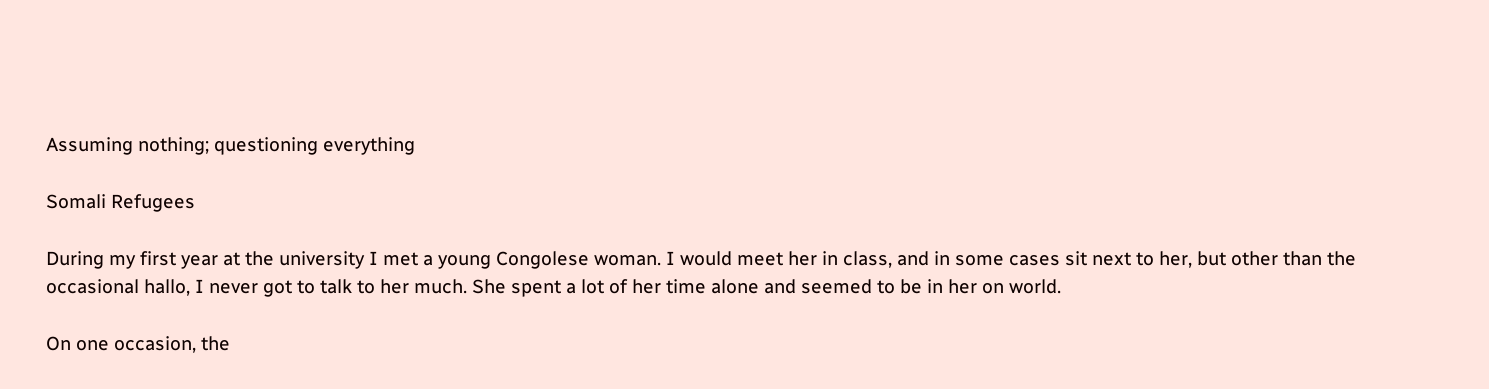Assuming nothing; questioning everything

Somali Refugees

During my first year at the university I met a young Congolese woman. I would meet her in class, and in some cases sit next to her, but other than the occasional hallo, I never got to talk to her much. She spent a lot of her time alone and seemed to be in her on world.

On one occasion, the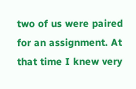two of us were paired for an assignment. At that time I knew very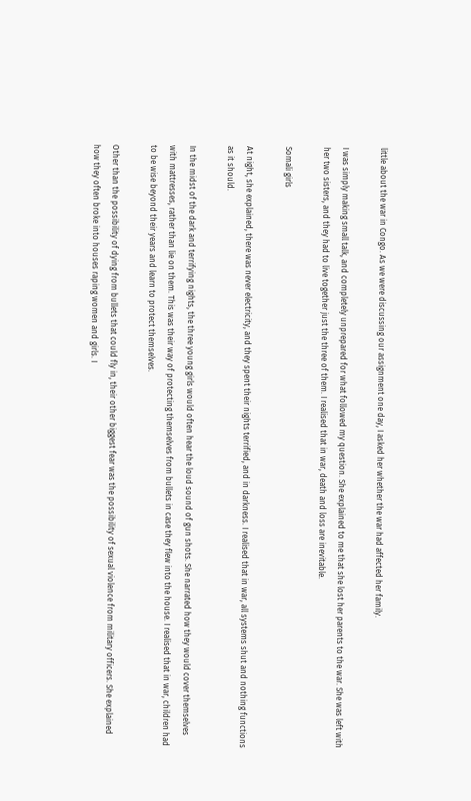little about the war in Congo. As we were discussing our assignment one day, I asked her whether the war had affected her family.

I was simply making small talk, and completely unprepared for what followed my question. She explained to me that she lost her parents to the war. She was left with her two sisters, and they had to live together just the three of them. I realised that in war, death and loss are inevitable.

Somali girls

At night, she explained, there was never electricity, and they spent their nights terrified, and in darkness. I realised that in war, all systems shut and nothing functions as it should.

In the midst of the dark and terrifying nights, the three young girls would often hear the loud sound of gun shots. She narrated how they would cover themselves with mattresses, rather than lie on them. This was their way of protecting themselves from bullets in case they flew into the house. I realised that in war, children had to be wise beyond their years and learn to protect themselves.

Other than the possibility of dying from bullets that could fly in, their other biggest fear was the possibility of sexual violence from military officers. She explained how they often broke into houses raping women and girls. I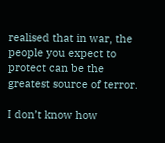realised that in war, the people you expect to protect can be the greatest source of terror.

I don’t know how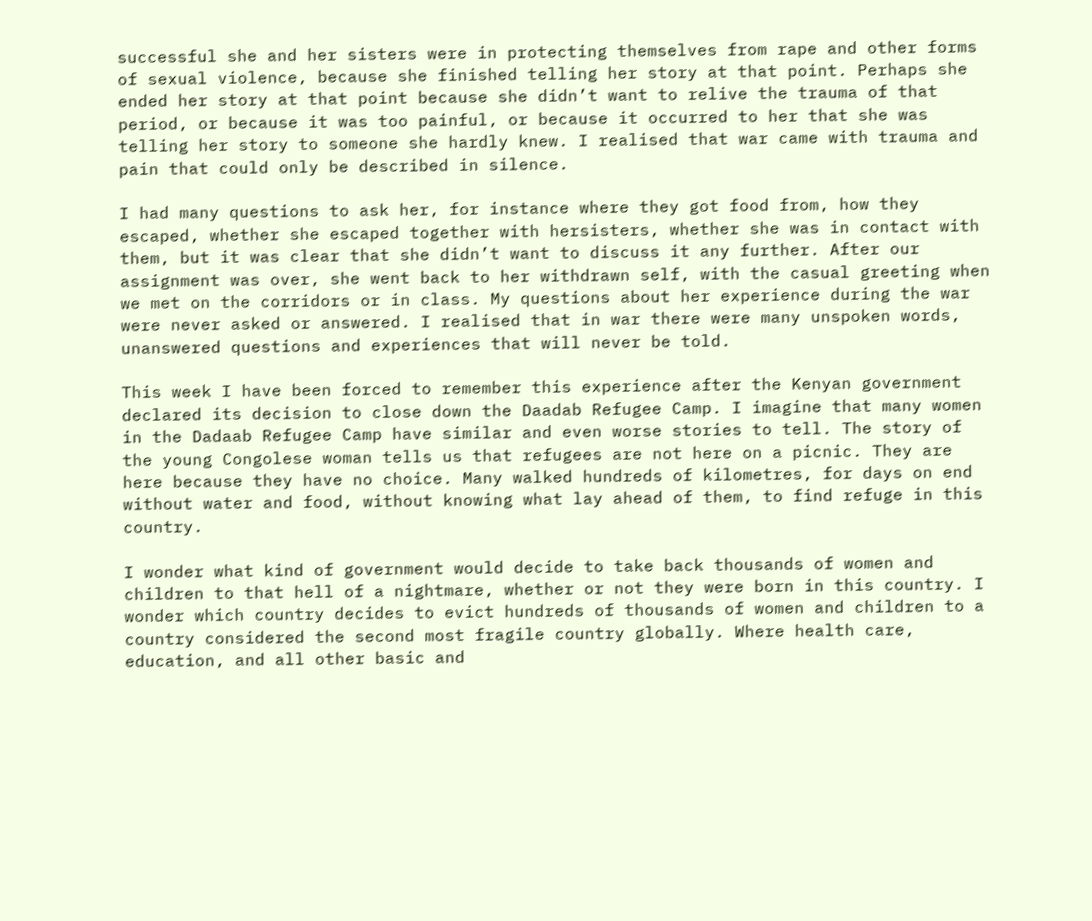successful she and her sisters were in protecting themselves from rape and other forms of sexual violence, because she finished telling her story at that point. Perhaps she ended her story at that point because she didn’t want to relive the trauma of that period, or because it was too painful, or because it occurred to her that she was telling her story to someone she hardly knew. I realised that war came with trauma and pain that could only be described in silence.

I had many questions to ask her, for instance where they got food from, how they escaped, whether she escaped together with hersisters, whether she was in contact with them, but it was clear that she didn’t want to discuss it any further. After our assignment was over, she went back to her withdrawn self, with the casual greeting when we met on the corridors or in class. My questions about her experience during the war were never asked or answered. I realised that in war there were many unspoken words, unanswered questions and experiences that will never be told.

This week I have been forced to remember this experience after the Kenyan government declared its decision to close down the Daadab Refugee Camp. I imagine that many women in the Dadaab Refugee Camp have similar and even worse stories to tell. The story of the young Congolese woman tells us that refugees are not here on a picnic. They are here because they have no choice. Many walked hundreds of kilometres, for days on end without water and food, without knowing what lay ahead of them, to find refuge in this country.

I wonder what kind of government would decide to take back thousands of women and children to that hell of a nightmare, whether or not they were born in this country. I wonder which country decides to evict hundreds of thousands of women and children to a country considered the second most fragile country globally. Where health care, education, and all other basic and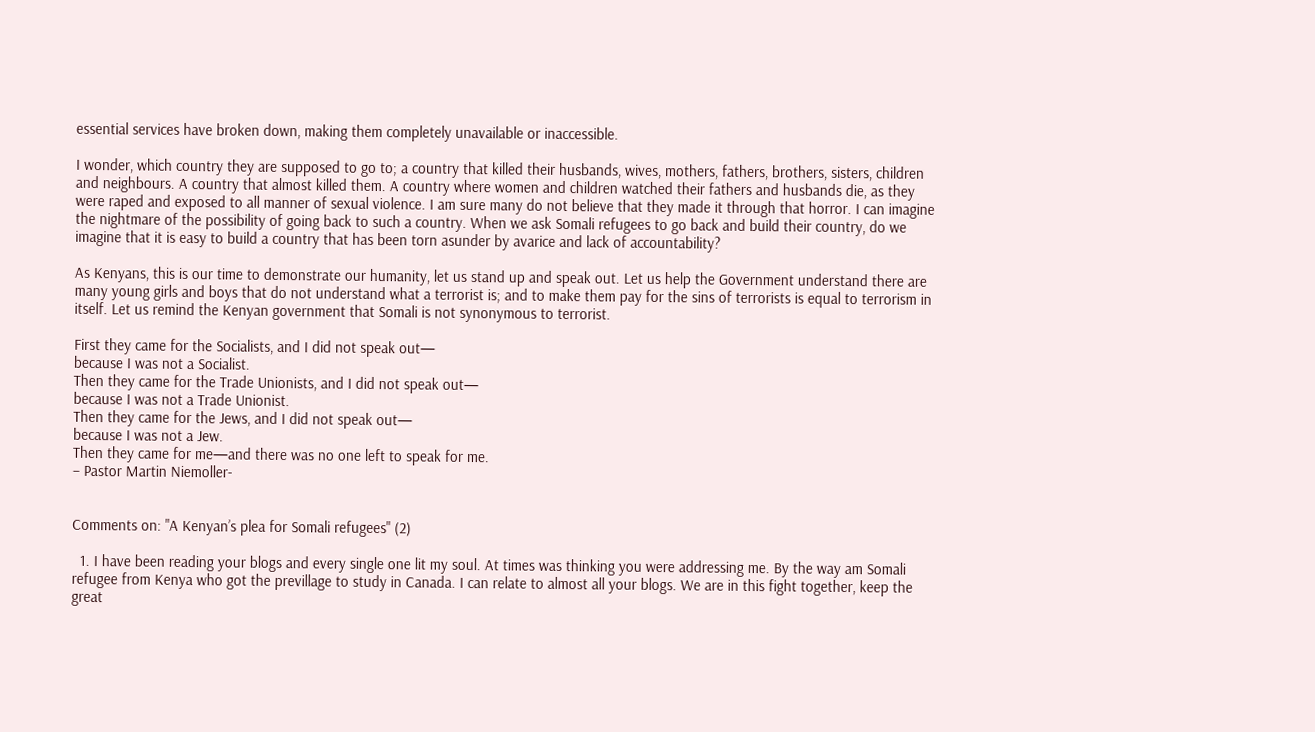essential services have broken down, making them completely unavailable or inaccessible.

I wonder, which country they are supposed to go to; a country that killed their husbands, wives, mothers, fathers, brothers, sisters, children and neighbours. A country that almost killed them. A country where women and children watched their fathers and husbands die, as they were raped and exposed to all manner of sexual violence. I am sure many do not believe that they made it through that horror. I can imagine the nightmare of the possibility of going back to such a country. When we ask Somali refugees to go back and build their country, do we imagine that it is easy to build a country that has been torn asunder by avarice and lack of accountability?

As Kenyans, this is our time to demonstrate our humanity, let us stand up and speak out. Let us help the Government understand there are many young girls and boys that do not understand what a terrorist is; and to make them pay for the sins of terrorists is equal to terrorism in itself. Let us remind the Kenyan government that Somali is not synonymous to terrorist.

First they came for the Socialists, and I did not speak out—
because I was not a Socialist.
Then they came for the Trade Unionists, and I did not speak out—
because I was not a Trade Unionist.
Then they came for the Jews, and I did not speak out—
because I was not a Jew.
Then they came for me—and there was no one left to speak for me.
– Pastor Martin Niemoller-


Comments on: "A Kenyan’s plea for Somali refugees" (2)

  1. I have been reading your blogs and every single one lit my soul. At times was thinking you were addressing me. By the way am Somali refugee from Kenya who got the previllage to study in Canada. I can relate to almost all your blogs. We are in this fight together, keep the great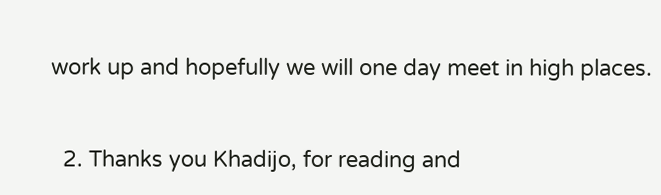work up and hopefully we will one day meet in high places.


  2. Thanks you Khadijo, for reading and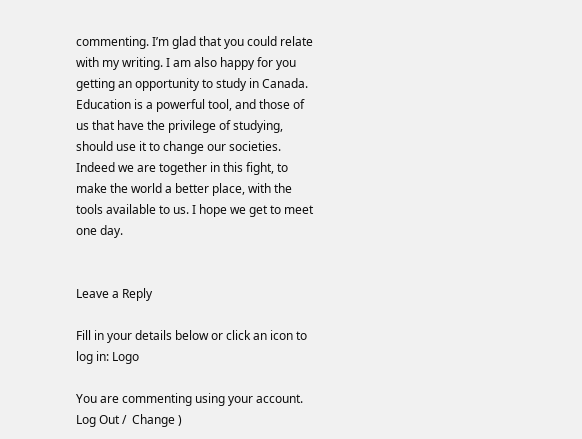commenting. I’m glad that you could relate with my writing. I am also happy for you getting an opportunity to study in Canada. Education is a powerful tool, and those of us that have the privilege of studying, should use it to change our societies. Indeed we are together in this fight, to make the world a better place, with the tools available to us. I hope we get to meet one day.


Leave a Reply

Fill in your details below or click an icon to log in: Logo

You are commenting using your account. Log Out /  Change )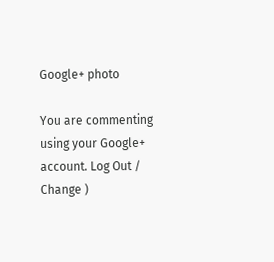Google+ photo

You are commenting using your Google+ account. Log Out /  Change )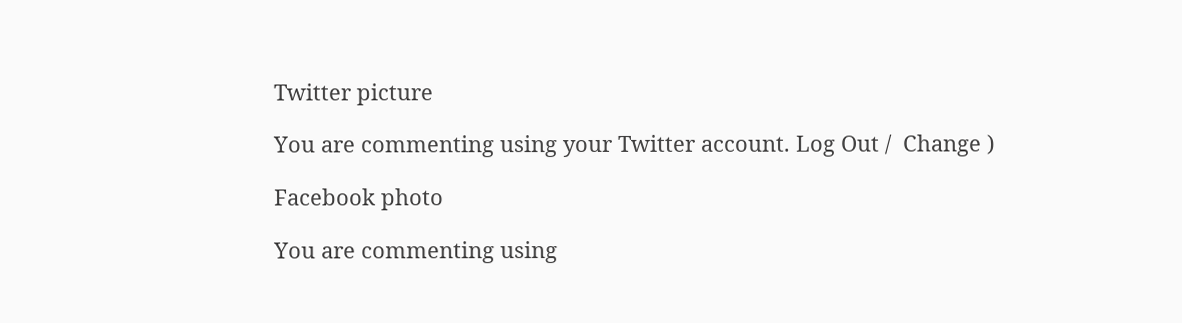Twitter picture

You are commenting using your Twitter account. Log Out /  Change )

Facebook photo

You are commenting using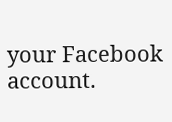your Facebook account.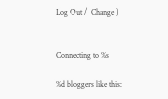Log Out /  Change )


Connecting to %s

%d bloggers like this: